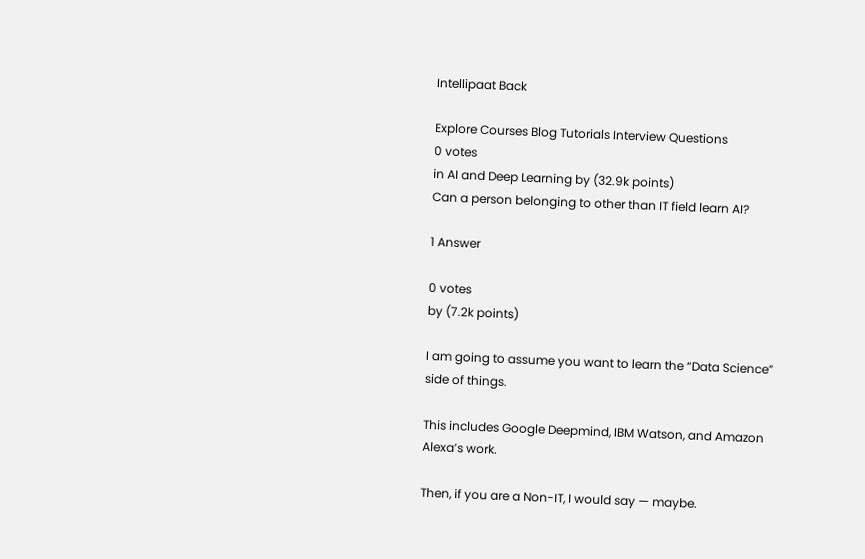Intellipaat Back

Explore Courses Blog Tutorials Interview Questions
0 votes
in AI and Deep Learning by (32.9k points)
Can a person belonging to other than IT field learn AI?

1 Answer

0 votes
by (7.2k points)

I am going to assume you want to learn the “Data Science” side of things.

This includes Google Deepmind, IBM Watson, and Amazon Alexa’s work.

Then, if you are a Non-IT, I would say — maybe.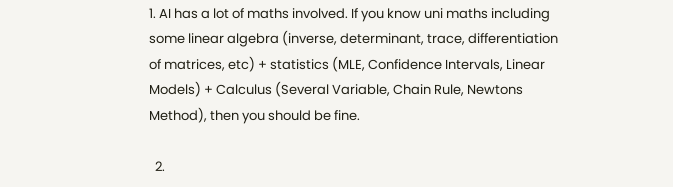1. AI has a lot of maths involved. If you know uni maths including some linear algebra (inverse, determinant, trace, differentiation of matrices, etc) + statistics (MLE, Confidence Intervals, Linear Models) + Calculus (Several Variable, Chain Rule, Newtons Method), then you should be fine.

  2.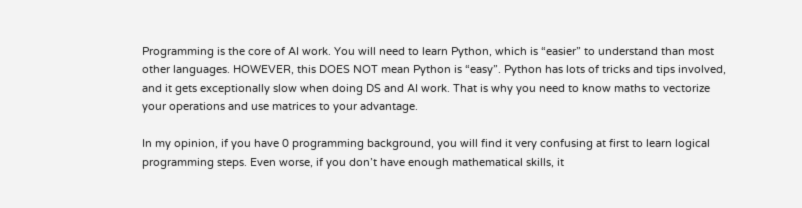Programming is the core of AI work. You will need to learn Python, which is “easier” to understand than most other languages. HOWEVER, this DOES NOT mean Python is “easy”. Python has lots of tricks and tips involved, and it gets exceptionally slow when doing DS and AI work. That is why you need to know maths to vectorize your operations and use matrices to your advantage.

In my opinion, if you have 0 programming background, you will find it very confusing at first to learn logical programming steps. Even worse, if you don’t have enough mathematical skills, it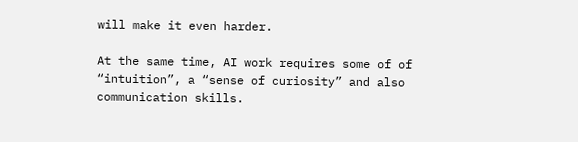will make it even harder.

At the same time, AI work requires some of of “intuition”, a “sense of curiosity” and also communication skills.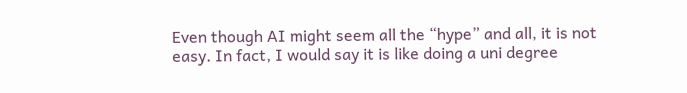Even though AI might seem all the “hype” and all, it is not easy. In fact, I would say it is like doing a uni degree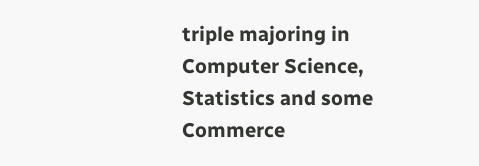triple majoring in Computer Science, Statistics and some Commerce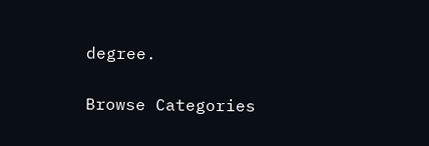degree.

Browse Categories